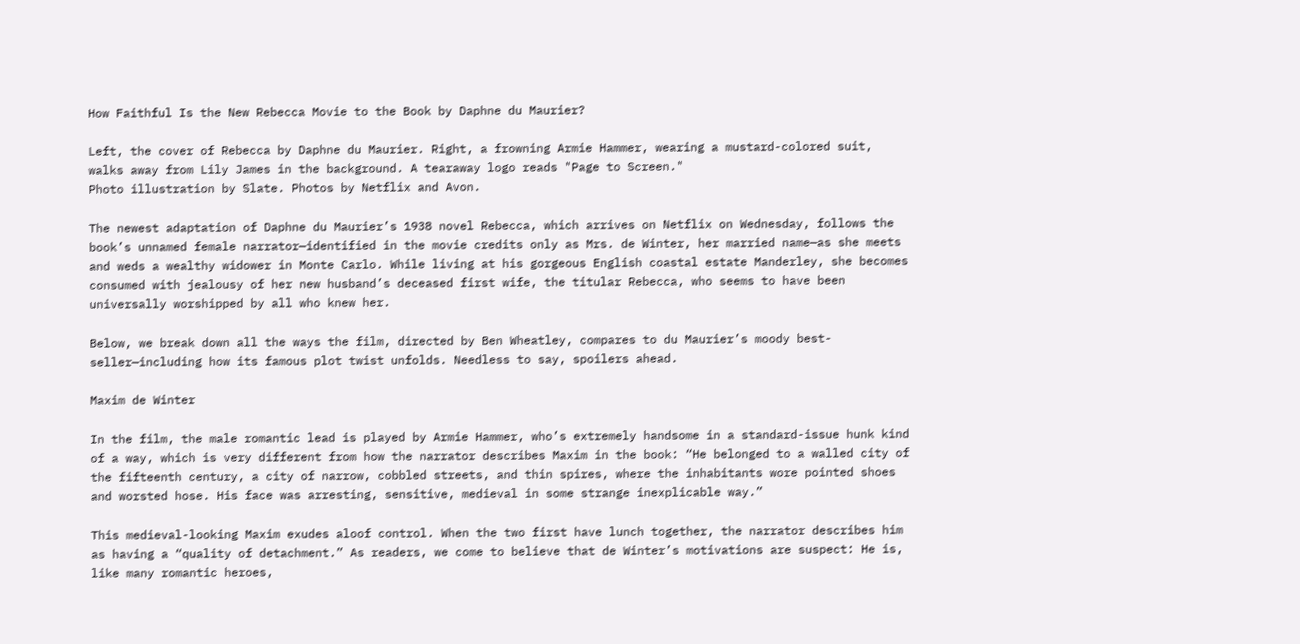How Faithful Is the New Rebecca Movie to the Book by Daphne du Maurier?

Left, the cover of Rebecca by Daphne du Maurier. Right, a frowning Armie Hammer, wearing a mustard-colored suit, walks away from Lily James in the background. A tearaway logo reads "Page to Screen."
Photo illustration by Slate. Photos by Netflix and Avon.

The newest adaptation of Daphne du Maurier’s 1938 novel Rebecca, which arrives on Netflix on Wednesday, follows the book’s unnamed female narrator—identified in the movie credits only as Mrs. de Winter, her married name—as she meets and weds a wealthy widower in Monte Carlo. While living at his gorgeous English coastal estate Manderley, she becomes consumed with jealousy of her new husband’s deceased first wife, the titular Rebecca, who seems to have been universally worshipped by all who knew her.

Below, we break down all the ways the film, directed by Ben Wheatley, compares to du Maurier’s moody best-seller—including how its famous plot twist unfolds. Needless to say, spoilers ahead.

Maxim de Winter

In the film, the male romantic lead is played by Armie Hammer, who’s extremely handsome in a standard-issue hunk kind of a way, which is very different from how the narrator describes Maxim in the book: “He belonged to a walled city of the fifteenth century, a city of narrow, cobbled streets, and thin spires, where the inhabitants wore pointed shoes and worsted hose. His face was arresting, sensitive, medieval in some strange inexplicable way.”

This medieval-looking Maxim exudes aloof control. When the two first have lunch together, the narrator describes him as having a “quality of detachment.” As readers, we come to believe that de Winter’s motivations are suspect: He is, like many romantic heroes,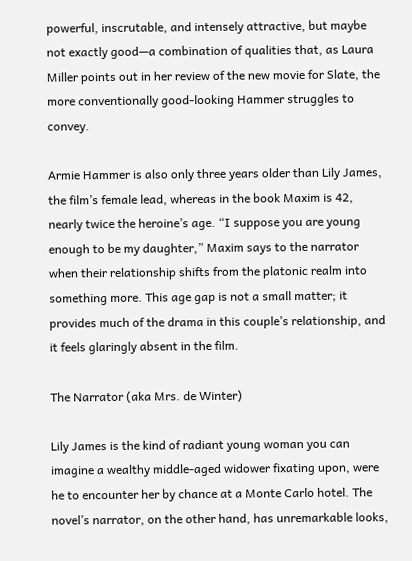powerful, inscrutable, and intensely attractive, but maybe not exactly good—a combination of qualities that, as Laura Miller points out in her review of the new movie for Slate, the more conventionally good-looking Hammer struggles to convey.

Armie Hammer is also only three years older than Lily James, the film’s female lead, whereas in the book Maxim is 42, nearly twice the heroine’s age. “I suppose you are young enough to be my daughter,” Maxim says to the narrator when their relationship shifts from the platonic realm into something more. This age gap is not a small matter; it provides much of the drama in this couple’s relationship, and it feels glaringly absent in the film.

The Narrator (aka Mrs. de Winter)

Lily James is the kind of radiant young woman you can imagine a wealthy middle-aged widower fixating upon, were he to encounter her by chance at a Monte Carlo hotel. The novel’s narrator, on the other hand, has unremarkable looks,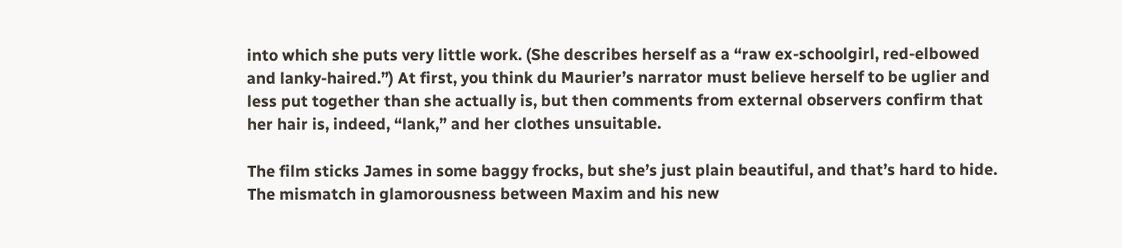into which she puts very little work. (She describes herself as a “raw ex-schoolgirl, red-elbowed and lanky-haired.”) At first, you think du Maurier’s narrator must believe herself to be uglier and less put together than she actually is, but then comments from external observers confirm that her hair is, indeed, “lank,” and her clothes unsuitable.

The film sticks James in some baggy frocks, but she’s just plain beautiful, and that’s hard to hide. The mismatch in glamorousness between Maxim and his new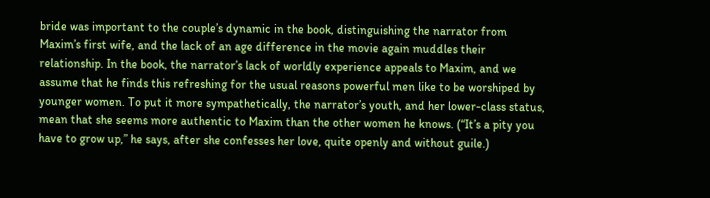bride was important to the couple’s dynamic in the book, distinguishing the narrator from Maxim’s first wife, and the lack of an age difference in the movie again muddles their relationship. In the book, the narrator’s lack of worldly experience appeals to Maxim, and we assume that he finds this refreshing for the usual reasons powerful men like to be worshiped by younger women. To put it more sympathetically, the narrator’s youth, and her lower-class status, mean that she seems more authentic to Maxim than the other women he knows. (“It’s a pity you have to grow up,” he says, after she confesses her love, quite openly and without guile.)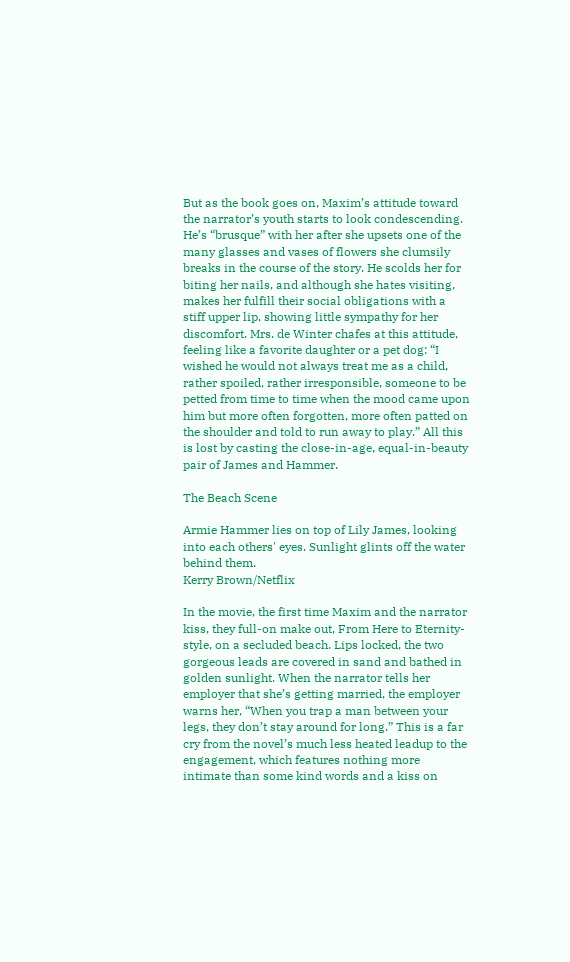But as the book goes on, Maxim’s attitude toward the narrator’s youth starts to look condescending. He’s “brusque” with her after she upsets one of the many glasses and vases of flowers she clumsily breaks in the course of the story. He scolds her for biting her nails, and although she hates visiting, makes her fulfill their social obligations with a stiff upper lip, showing little sympathy for her discomfort. Mrs. de Winter chafes at this attitude, feeling like a favorite daughter or a pet dog: “I wished he would not always treat me as a child, rather spoiled, rather irresponsible, someone to be petted from time to time when the mood came upon him but more often forgotten, more often patted on the shoulder and told to run away to play.” All this is lost by casting the close-in-age, equal-in-beauty pair of James and Hammer.

The Beach Scene

Armie Hammer lies on top of Lily James, looking into each others' eyes. Sunlight glints off the water behind them.
Kerry Brown/Netflix

In the movie, the first time Maxim and the narrator kiss, they full-on make out, From Here to Eternity-style, on a secluded beach. Lips locked, the two gorgeous leads are covered in sand and bathed in golden sunlight. When the narrator tells her employer that she’s getting married, the employer warns her, “When you trap a man between your legs, they don’t stay around for long.” This is a far cry from the novel’s much less heated leadup to the engagement, which features nothing more intimate than some kind words and a kiss on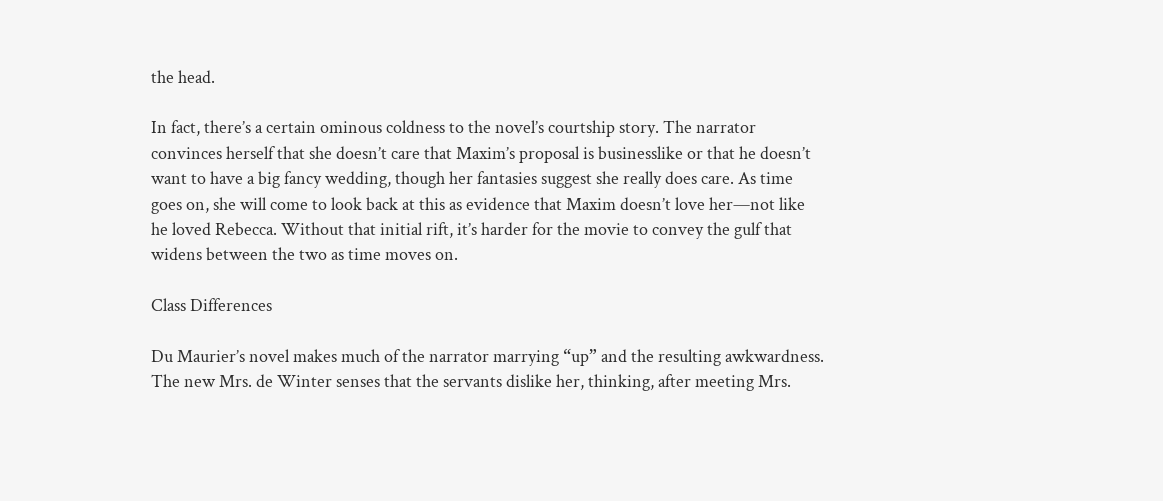the head.

In fact, there’s a certain ominous coldness to the novel’s courtship story. The narrator convinces herself that she doesn’t care that Maxim’s proposal is businesslike or that he doesn’t want to have a big fancy wedding, though her fantasies suggest she really does care. As time goes on, she will come to look back at this as evidence that Maxim doesn’t love her—not like he loved Rebecca. Without that initial rift, it’s harder for the movie to convey the gulf that widens between the two as time moves on.

Class Differences

Du Maurier’s novel makes much of the narrator marrying “up” and the resulting awkwardness. The new Mrs. de Winter senses that the servants dislike her, thinking, after meeting Mrs.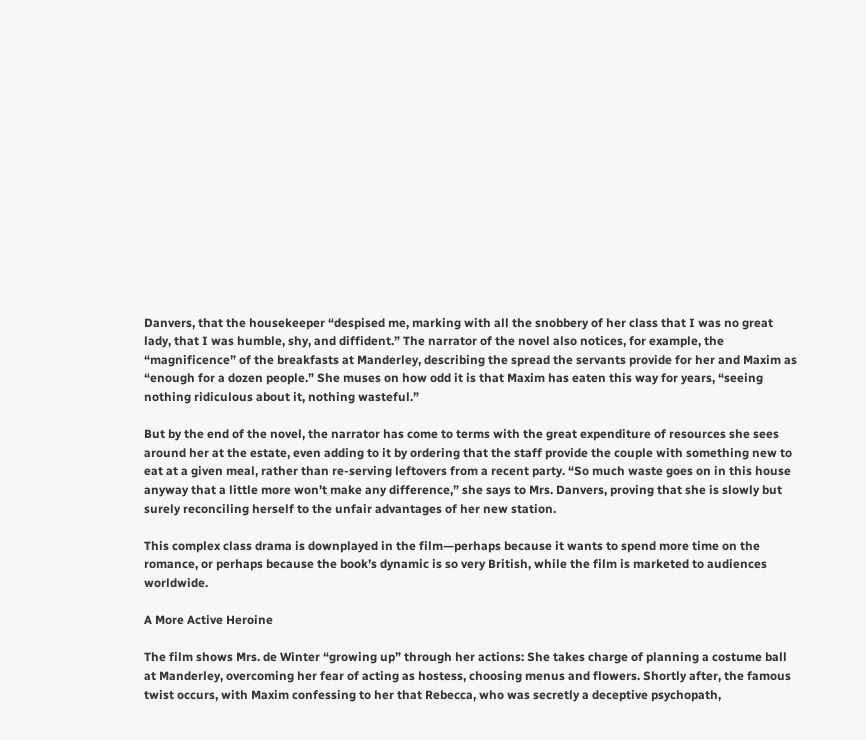Danvers, that the housekeeper “despised me, marking with all the snobbery of her class that I was no great lady, that I was humble, shy, and diffident.” The narrator of the novel also notices, for example, the “magnificence” of the breakfasts at Manderley, describing the spread the servants provide for her and Maxim as “enough for a dozen people.” She muses on how odd it is that Maxim has eaten this way for years, “seeing nothing ridiculous about it, nothing wasteful.”

But by the end of the novel, the narrator has come to terms with the great expenditure of resources she sees around her at the estate, even adding to it by ordering that the staff provide the couple with something new to eat at a given meal, rather than re-serving leftovers from a recent party. “So much waste goes on in this house anyway that a little more won’t make any difference,” she says to Mrs. Danvers, proving that she is slowly but surely reconciling herself to the unfair advantages of her new station.

This complex class drama is downplayed in the film—perhaps because it wants to spend more time on the romance, or perhaps because the book’s dynamic is so very British, while the film is marketed to audiences worldwide.

A More Active Heroine

The film shows Mrs. de Winter “growing up” through her actions: She takes charge of planning a costume ball at Manderley, overcoming her fear of acting as hostess, choosing menus and flowers. Shortly after, the famous twist occurs, with Maxim confessing to her that Rebecca, who was secretly a deceptive psychopath,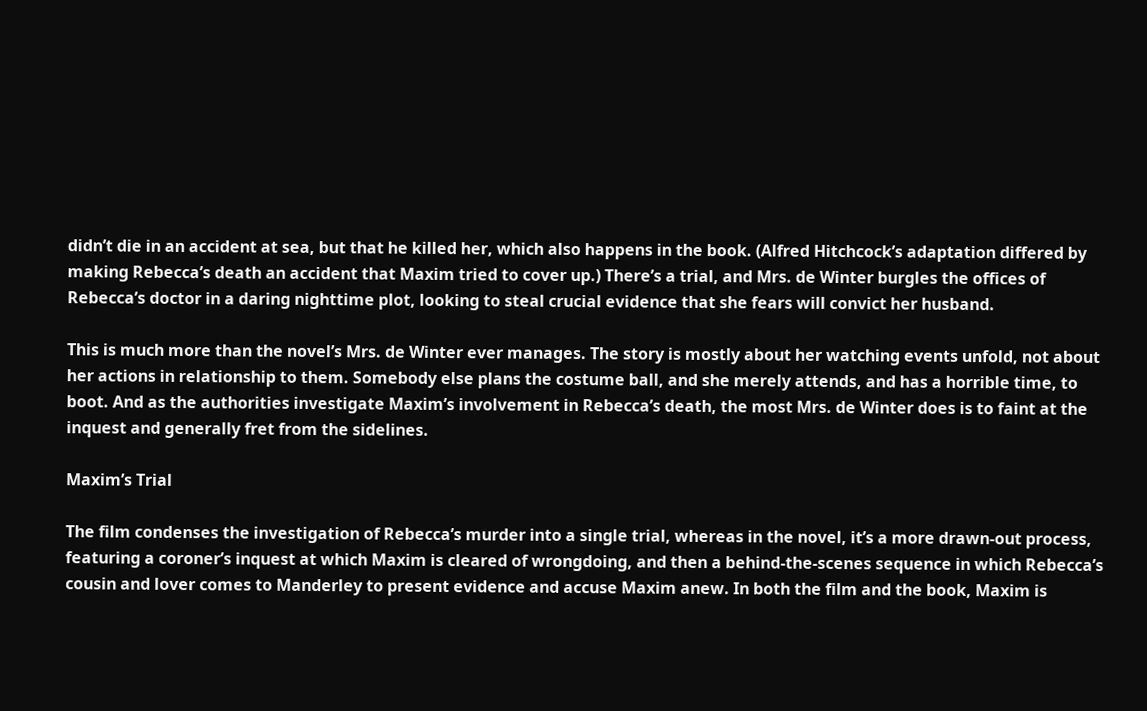didn’t die in an accident at sea, but that he killed her, which also happens in the book. (Alfred Hitchcock’s adaptation differed by making Rebecca’s death an accident that Maxim tried to cover up.) There’s a trial, and Mrs. de Winter burgles the offices of Rebecca’s doctor in a daring nighttime plot, looking to steal crucial evidence that she fears will convict her husband.

This is much more than the novel’s Mrs. de Winter ever manages. The story is mostly about her watching events unfold, not about her actions in relationship to them. Somebody else plans the costume ball, and she merely attends, and has a horrible time, to boot. And as the authorities investigate Maxim’s involvement in Rebecca’s death, the most Mrs. de Winter does is to faint at the inquest and generally fret from the sidelines.

Maxim’s Trial

The film condenses the investigation of Rebecca’s murder into a single trial, whereas in the novel, it’s a more drawn-out process, featuring a coroner’s inquest at which Maxim is cleared of wrongdoing, and then a behind-the-scenes sequence in which Rebecca’s cousin and lover comes to Manderley to present evidence and accuse Maxim anew. In both the film and the book, Maxim is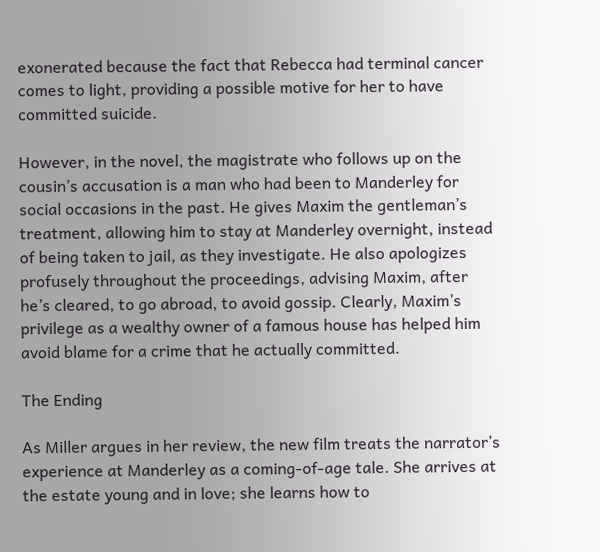exonerated because the fact that Rebecca had terminal cancer comes to light, providing a possible motive for her to have committed suicide.

However, in the novel, the magistrate who follows up on the cousin’s accusation is a man who had been to Manderley for social occasions in the past. He gives Maxim the gentleman’s treatment, allowing him to stay at Manderley overnight, instead of being taken to jail, as they investigate. He also apologizes profusely throughout the proceedings, advising Maxim, after he’s cleared, to go abroad, to avoid gossip. Clearly, Maxim’s privilege as a wealthy owner of a famous house has helped him avoid blame for a crime that he actually committed.

The Ending

As Miller argues in her review, the new film treats the narrator’s experience at Manderley as a coming-of-age tale. She arrives at the estate young and in love; she learns how to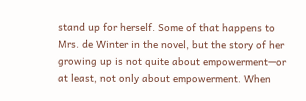stand up for herself. Some of that happens to Mrs. de Winter in the novel, but the story of her growing up is not quite about empowerment—or at least, not only about empowerment. When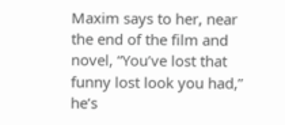Maxim says to her, near the end of the film and novel, “You’ve lost that funny lost look you had,” he’s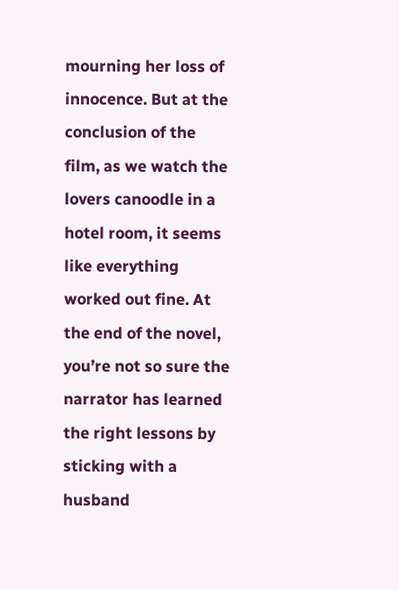mourning her loss of innocence. But at the conclusion of the film, as we watch the lovers canoodle in a hotel room, it seems like everything worked out fine. At the end of the novel, you’re not so sure the narrator has learned the right lessons by sticking with a husband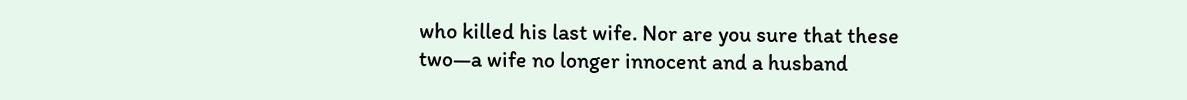who killed his last wife. Nor are you sure that these two—a wife no longer innocent and a husband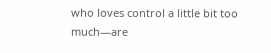who loves control a little bit too much—are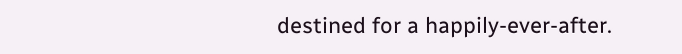destined for a happily-ever-after.